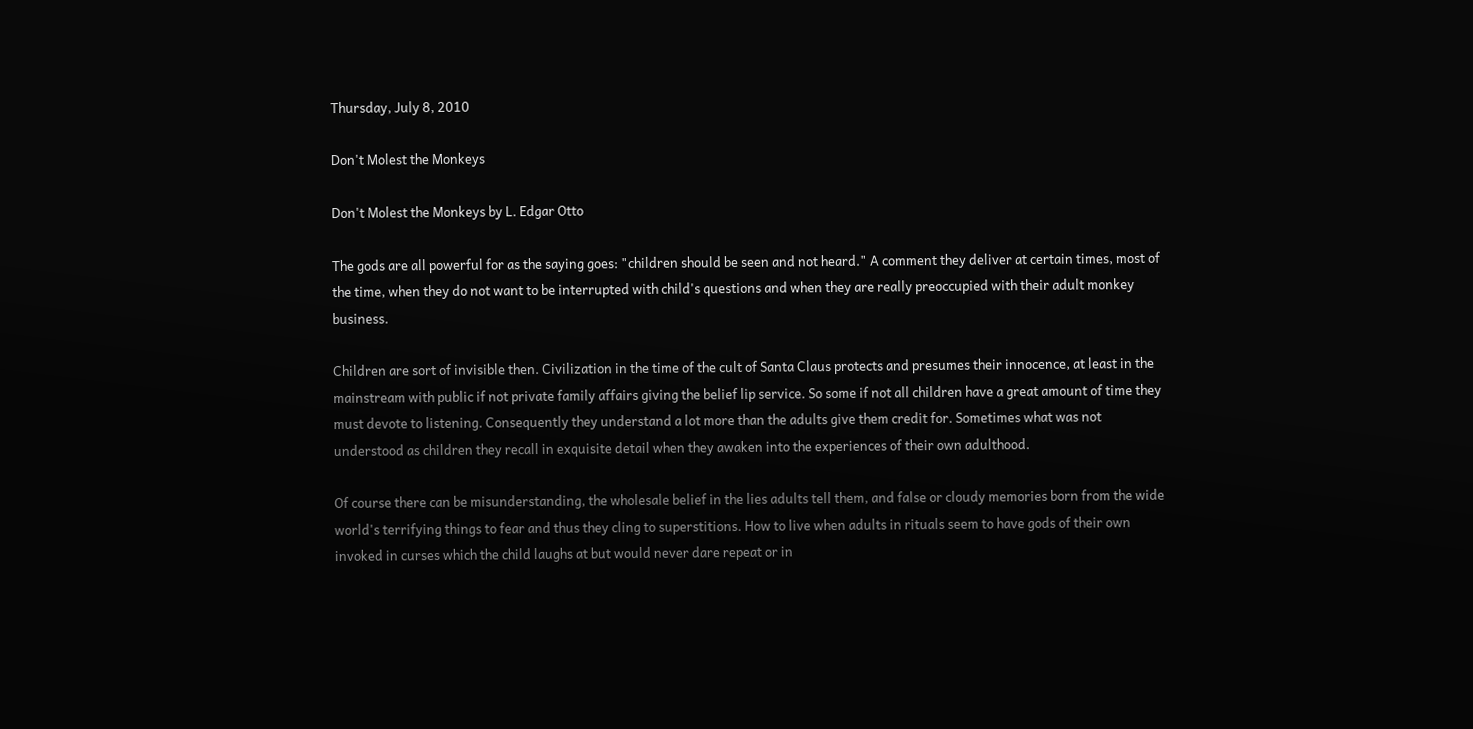Thursday, July 8, 2010

Don't Molest the Monkeys

Don't Molest the Monkeys by L. Edgar Otto

The gods are all powerful for as the saying goes: "children should be seen and not heard." A comment they deliver at certain times, most of the time, when they do not want to be interrupted with child's questions and when they are really preoccupied with their adult monkey business.

Children are sort of invisible then. Civilization in the time of the cult of Santa Claus protects and presumes their innocence, at least in the mainstream with public if not private family affairs giving the belief lip service. So some if not all children have a great amount of time they must devote to listening. Consequently they understand a lot more than the adults give them credit for. Sometimes what was not understood as children they recall in exquisite detail when they awaken into the experiences of their own adulthood.

Of course there can be misunderstanding, the wholesale belief in the lies adults tell them, and false or cloudy memories born from the wide world's terrifying things to fear and thus they cling to superstitions. How to live when adults in rituals seem to have gods of their own invoked in curses which the child laughs at but would never dare repeat or in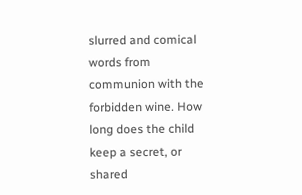slurred and comical words from communion with the forbidden wine. How long does the child keep a secret, or shared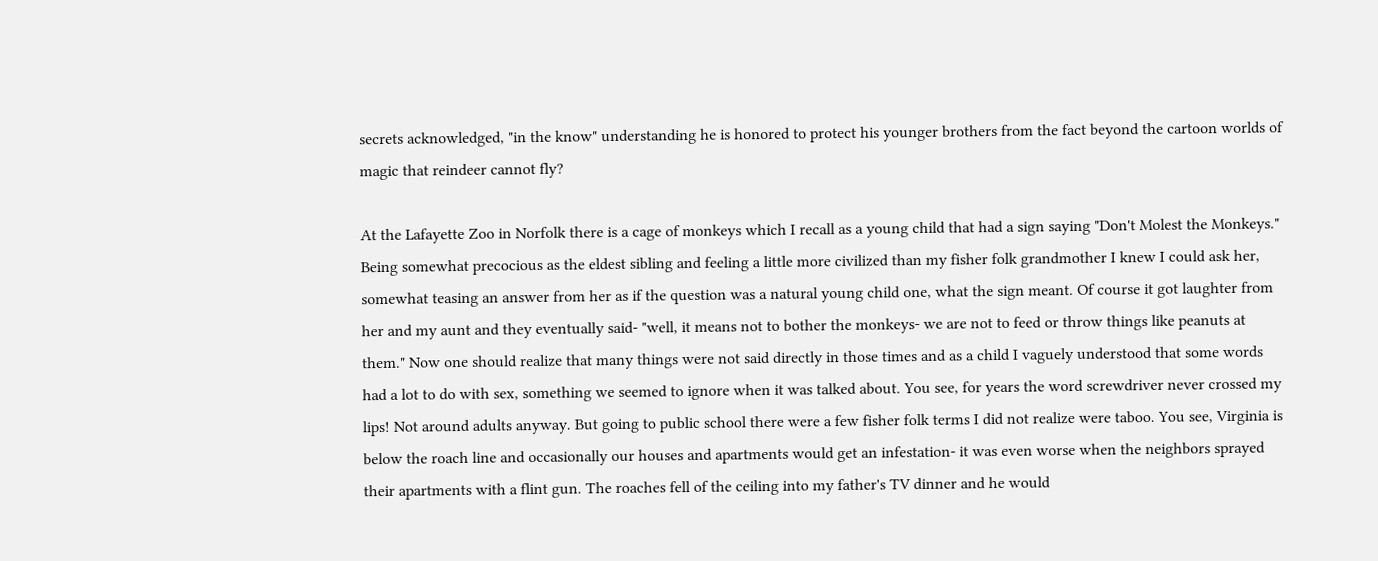secrets acknowledged, "in the know" understanding he is honored to protect his younger brothers from the fact beyond the cartoon worlds of magic that reindeer cannot fly?

At the Lafayette Zoo in Norfolk there is a cage of monkeys which I recall as a young child that had a sign saying "Don't Molest the Monkeys." Being somewhat precocious as the eldest sibling and feeling a little more civilized than my fisher folk grandmother I knew I could ask her, somewhat teasing an answer from her as if the question was a natural young child one, what the sign meant. Of course it got laughter from her and my aunt and they eventually said- "well, it means not to bother the monkeys- we are not to feed or throw things like peanuts at them." Now one should realize that many things were not said directly in those times and as a child I vaguely understood that some words had a lot to do with sex, something we seemed to ignore when it was talked about. You see, for years the word screwdriver never crossed my lips! Not around adults anyway. But going to public school there were a few fisher folk terms I did not realize were taboo. You see, Virginia is below the roach line and occasionally our houses and apartments would get an infestation- it was even worse when the neighbors sprayed their apartments with a flint gun. The roaches fell of the ceiling into my father's TV dinner and he would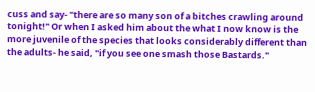cuss and say- "there are so many son of a bitches crawling around tonight!" Or when I asked him about the what I now know is the more juvenile of the species that looks considerably different than the adults- he said, "if you see one smash those Bastards."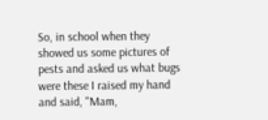So, in school when they showed us some pictures of pests and asked us what bugs were these I raised my hand and said, "Mam,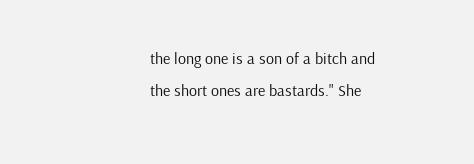the long one is a son of a bitch and the short ones are bastards." She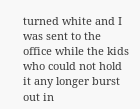turned white and I was sent to the office while the kids who could not hold it any longer burst out in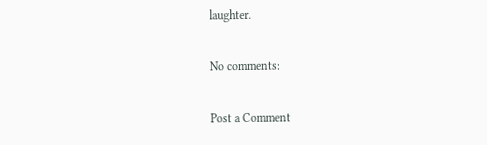laughter.

No comments:

Post a Comment